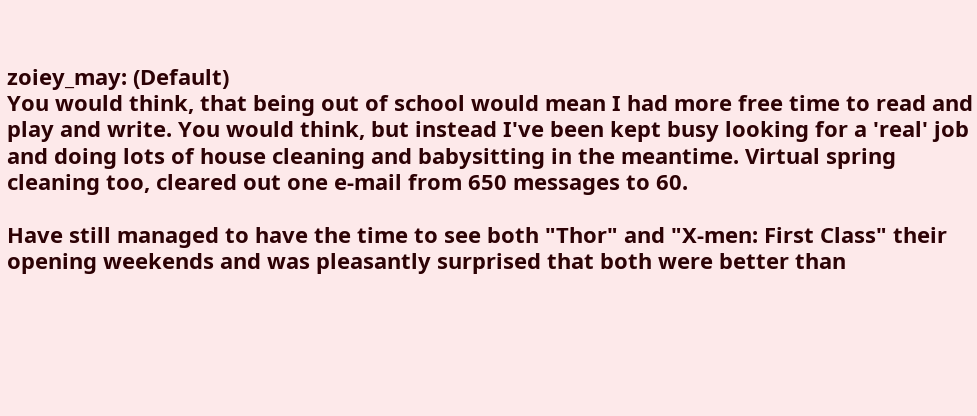zoiey_may: (Default)
You would think, that being out of school would mean I had more free time to read and play and write. You would think, but instead I've been kept busy looking for a 'real' job and doing lots of house cleaning and babysitting in the meantime. Virtual spring cleaning too, cleared out one e-mail from 650 messages to 60.

Have still managed to have the time to see both "Thor" and "X-men: First Class" their opening weekends and was pleasantly surprised that both were better than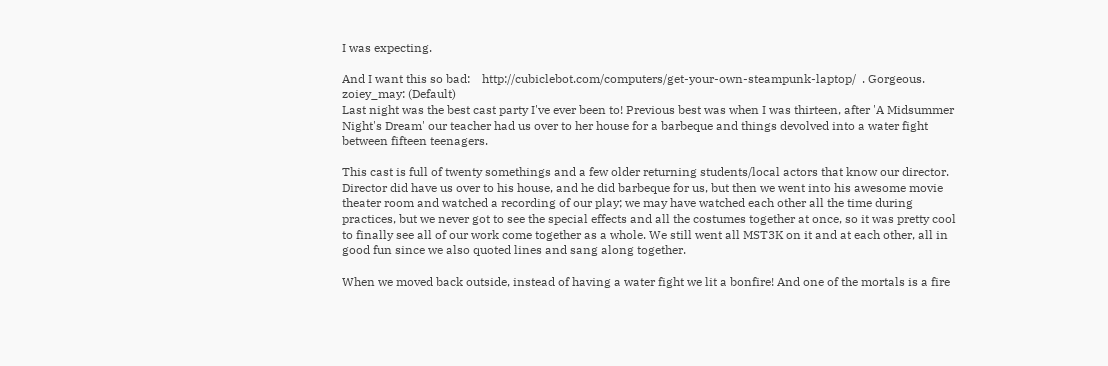I was expecting.

And I want this so bad:    http://cubiclebot.com/computers/get-your-own-steampunk-laptop/  . Gorgeous.
zoiey_may: (Default)
Last night was the best cast party I've ever been to! Previous best was when I was thirteen, after 'A Midsummer Night's Dream' our teacher had us over to her house for a barbeque and things devolved into a water fight between fifteen teenagers.

This cast is full of twenty somethings and a few older returning students/local actors that know our director. Director did have us over to his house, and he did barbeque for us, but then we went into his awesome movie theater room and watched a recording of our play; we may have watched each other all the time during practices, but we never got to see the special effects and all the costumes together at once, so it was pretty cool to finally see all of our work come together as a whole. We still went all MST3K on it and at each other, all in good fun since we also quoted lines and sang along together.

When we moved back outside, instead of having a water fight we lit a bonfire! And one of the mortals is a fire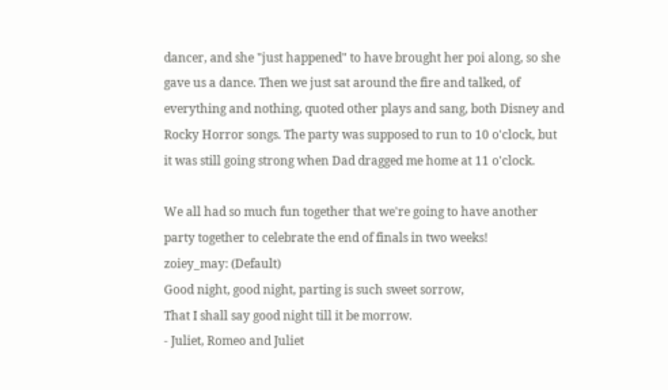dancer, and she "just happened" to have brought her poi along, so she gave us a dance. Then we just sat around the fire and talked, of everything and nothing, quoted other plays and sang, both Disney and Rocky Horror songs. The party was supposed to run to 10 o'clock, but it was still going strong when Dad dragged me home at 11 o'clock.

We all had so much fun together that we're going to have another party together to celebrate the end of finals in two weeks!
zoiey_may: (Default)
Good night, good night, parting is such sweet sorrow,
That I shall say good night till it be morrow.
- Juliet, Romeo and Juliet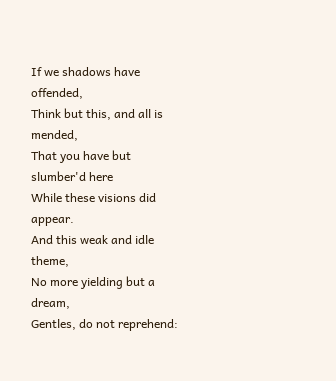If we shadows have offended,
Think but this, and all is mended,
That you have but slumber'd here
While these visions did appear.
And this weak and idle theme,
No more yielding but a dream,
Gentles, do not reprehend: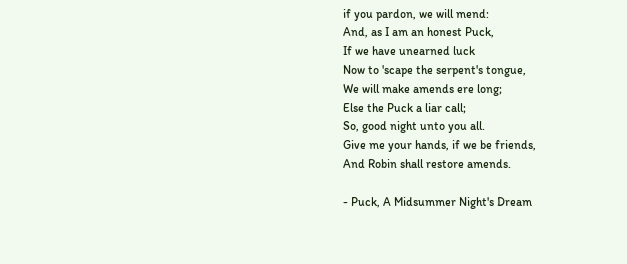if you pardon, we will mend:
And, as I am an honest Puck,
If we have unearned luck
Now to 'scape the serpent's tongue,
We will make amends ere long;
Else the Puck a liar call;
So, good night unto you all.
Give me your hands, if we be friends,
And Robin shall restore amends.

- Puck, A Midsummer Night's Dream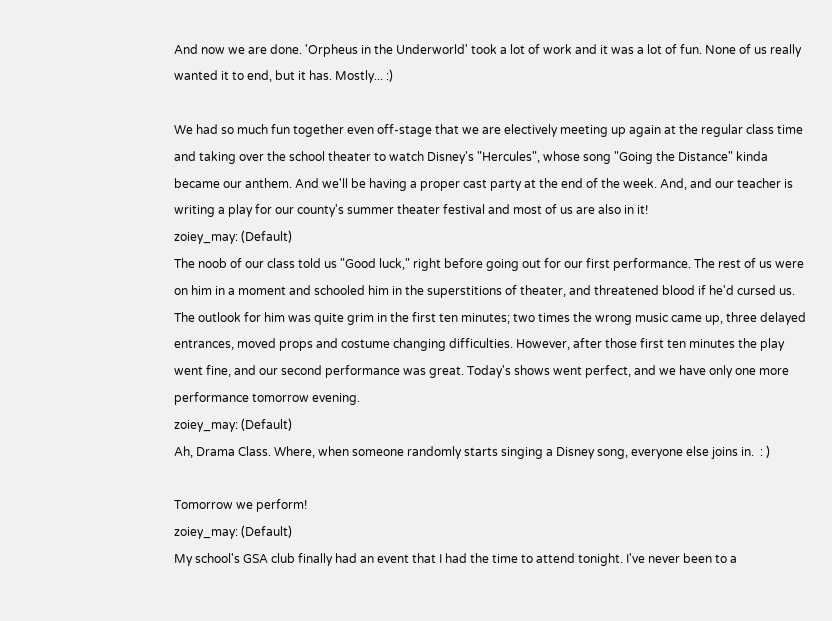And now we are done. 'Orpheus in the Underworld' took a lot of work and it was a lot of fun. None of us really wanted it to end, but it has. Mostly... :)

We had so much fun together even off-stage that we are electively meeting up again at the regular class time and taking over the school theater to watch Disney's "Hercules", whose song "Going the Distance" kinda became our anthem. And we'll be having a proper cast party at the end of the week. And, and our teacher is writing a play for our county's summer theater festival and most of us are also in it!
zoiey_may: (Default)
The noob of our class told us "Good luck," right before going out for our first performance. The rest of us were on him in a moment and schooled him in the superstitions of theater, and threatened blood if he'd cursed us. The outlook for him was quite grim in the first ten minutes; two times the wrong music came up, three delayed entrances, moved props and costume changing difficulties. However, after those first ten minutes the play went fine, and our second performance was great. Today's shows went perfect, and we have only one more performance tomorrow evening.
zoiey_may: (Default)
Ah, Drama Class. Where, when someone randomly starts singing a Disney song, everyone else joins in.  : )

Tomorrow we perform!
zoiey_may: (Default)
My school's GSA club finally had an event that I had the time to attend tonight. I've never been to a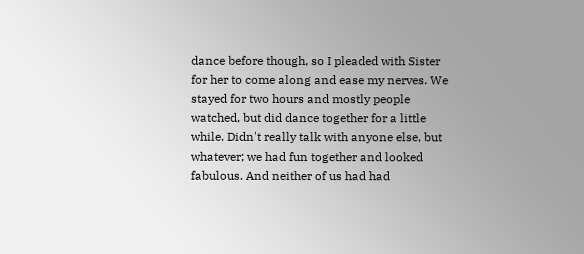dance before though, so I pleaded with Sister for her to come along and ease my nerves. We stayed for two hours and mostly people watched, but did dance together for a little while. Didn't really talk with anyone else, but whatever; we had fun together and looked fabulous. And neither of us had had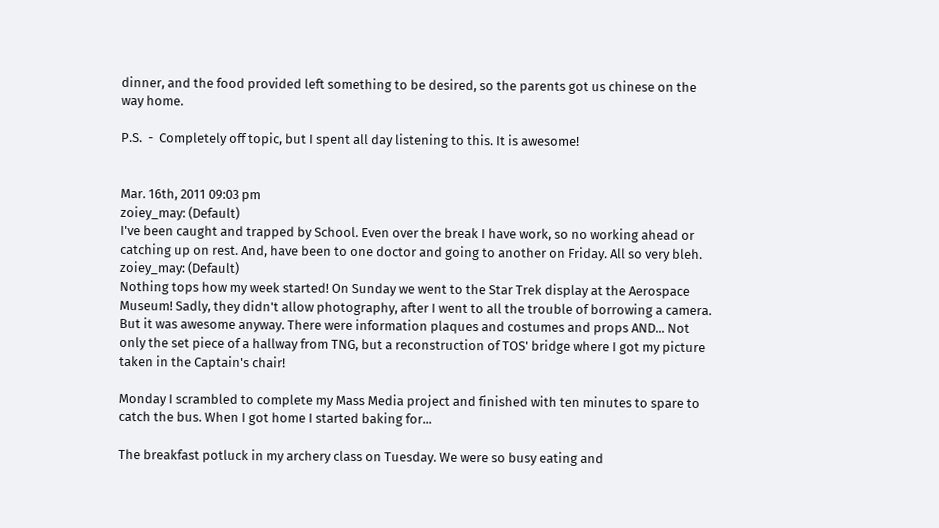dinner, and the food provided left something to be desired, so the parents got us chinese on the way home.

P.S.  -  Completely off topic, but I spent all day listening to this. It is awesome!


Mar. 16th, 2011 09:03 pm
zoiey_may: (Default)
I've been caught and trapped by School. Even over the break I have work, so no working ahead or catching up on rest. And, have been to one doctor and going to another on Friday. All so very bleh.
zoiey_may: (Default)
Nothing tops how my week started! On Sunday we went to the Star Trek display at the Aerospace Museum! Sadly, they didn't allow photography, after I went to all the trouble of borrowing a camera. But it was awesome anyway. There were information plaques and costumes and props AND... Not only the set piece of a hallway from TNG, but a reconstruction of TOS' bridge where I got my picture taken in the Captain's chair!

Monday I scrambled to complete my Mass Media project and finished with ten minutes to spare to catch the bus. When I got home I started baking for...

The breakfast potluck in my archery class on Tuesday. We were so busy eating and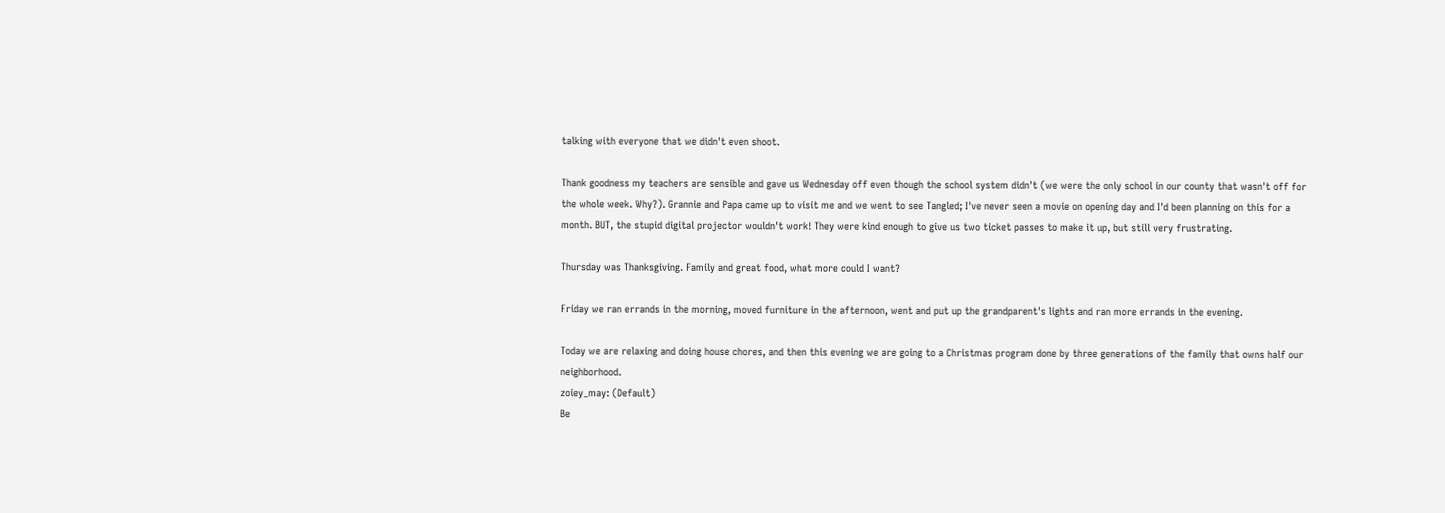talking with everyone that we didn't even shoot.

Thank goodness my teachers are sensible and gave us Wednesday off even though the school system didn't (we were the only school in our county that wasn't off for the whole week. Why?). Grannie and Papa came up to visit me and we went to see Tangled; I've never seen a movie on opening day and I'd been planning on this for a month. BUT, the stupid digital projector wouldn't work! They were kind enough to give us two ticket passes to make it up, but still very frustrating.

Thursday was Thanksgiving. Family and great food, what more could I want?

Friday we ran errands in the morning, moved furniture in the afternoon, went and put up the grandparent's lights and ran more errands in the evening.

Today we are relaxing and doing house chores, and then this evening we are going to a Christmas program done by three generations of the family that owns half our neighborhood.
zoiey_may: (Default)
Be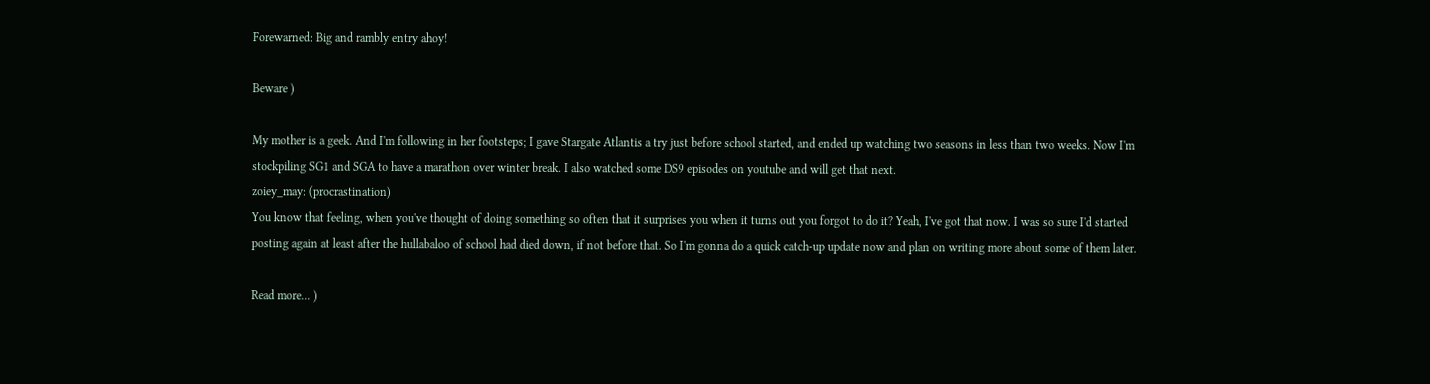Forewarned: Big and rambly entry ahoy!

Beware )

My mother is a geek. And I'm following in her footsteps; I gave Stargate Atlantis a try just before school started, and ended up watching two seasons in less than two weeks. Now I'm stockpiling SG1 and SGA to have a marathon over winter break. I also watched some DS9 episodes on youtube and will get that next.
zoiey_may: (procrastination)
You know that feeling, when you've thought of doing something so often that it surprises you when it turns out you forgot to do it? Yeah, I've got that now. I was so sure I'd started posting again at least after the hullabaloo of school had died down, if not before that. So I'm gonna do a quick catch-up update now and plan on writing more about some of them later.

Read more... )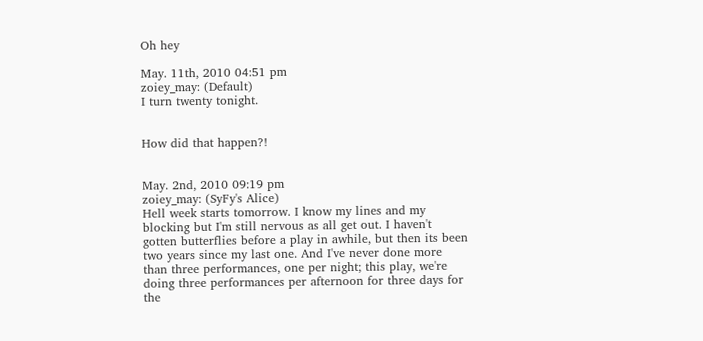Oh hey

May. 11th, 2010 04:51 pm
zoiey_may: (Default)
I turn twenty tonight.


How did that happen?!


May. 2nd, 2010 09:19 pm
zoiey_may: (SyFy's Alice)
Hell week starts tomorrow. I know my lines and my blocking but I'm still nervous as all get out. I haven't gotten butterflies before a play in awhile, but then its been two years since my last one. And I've never done more than three performances, one per night; this play, we're doing three performances per afternoon for three days for the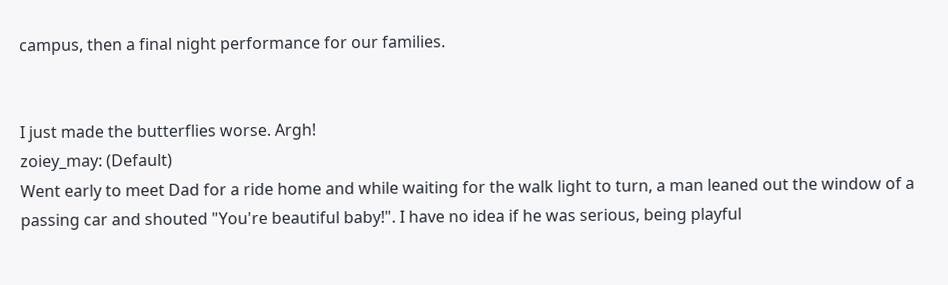campus, then a final night performance for our families.


I just made the butterflies worse. Argh!
zoiey_may: (Default)
Went early to meet Dad for a ride home and while waiting for the walk light to turn, a man leaned out the window of a passing car and shouted "You're beautiful baby!". I have no idea if he was serious, being playful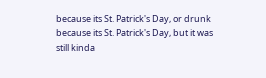because its St. Patrick's Day, or drunk because its St. Patrick's Day, but it was still kinda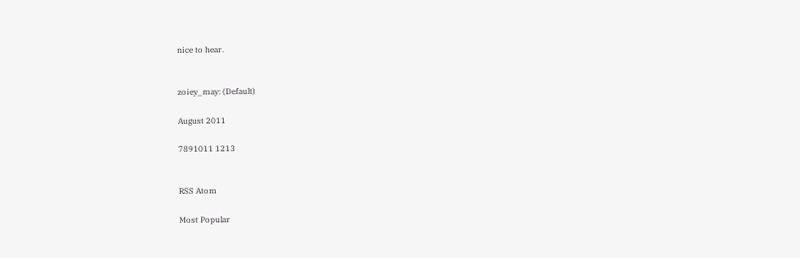nice to hear.


zoiey_may: (Default)

August 2011

7891011 1213


RSS Atom

Most Popular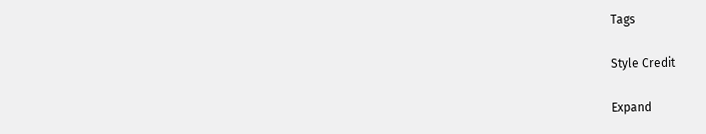Tags

Style Credit

Expand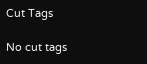Cut Tags

No cut tags